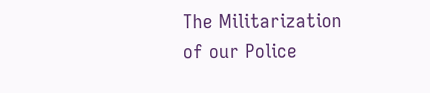The Militarization of our Police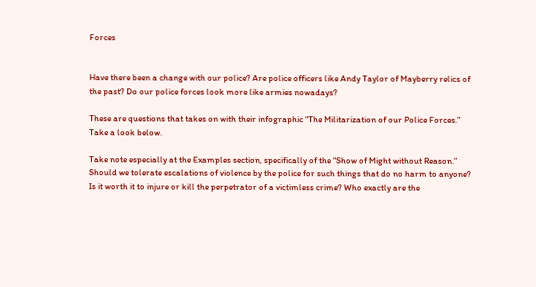Forces


Have there been a change with our police? Are police officers like Andy Taylor of Mayberry relics of the past? Do our police forces look more like armies nowadays?

These are questions that takes on with their infographic “The Militarization of our Police Forces.” Take a look below.

Take note especially at the Examples section, specifically of the “Show of Might without Reason.” Should we tolerate escalations of violence by the police for such things that do no harm to anyone? Is it worth it to injure or kill the perpetrator of a victimless crime? Who exactly are the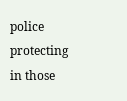police protecting in those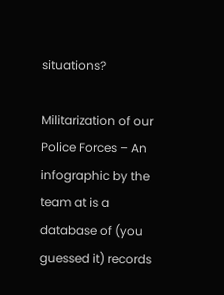situations?

Militarization of our Police Forces – An infographic by the team at is a database of (you guessed it) records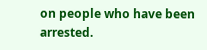on people who have been arrested.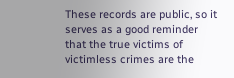These records are public, so it serves as a good reminder that the true victims of victimless crimes are the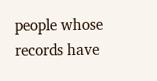people whose records have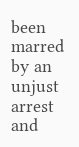been marred by an unjust arrest and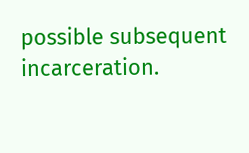possible subsequent incarceration.